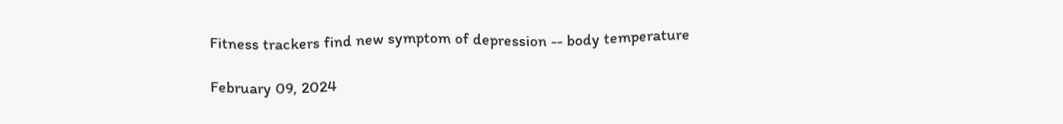Fitness trackers find new symptom of depression -- body temperature

February 09, 2024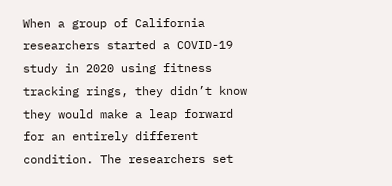When a group of California researchers started a COVID-19 study in 2020 using fitness tracking rings, they didn’t know they would make a leap forward for an entirely different condition. The researchers set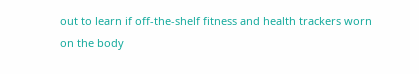out to learn if off-the-shelf fitness and health trackers worn on the body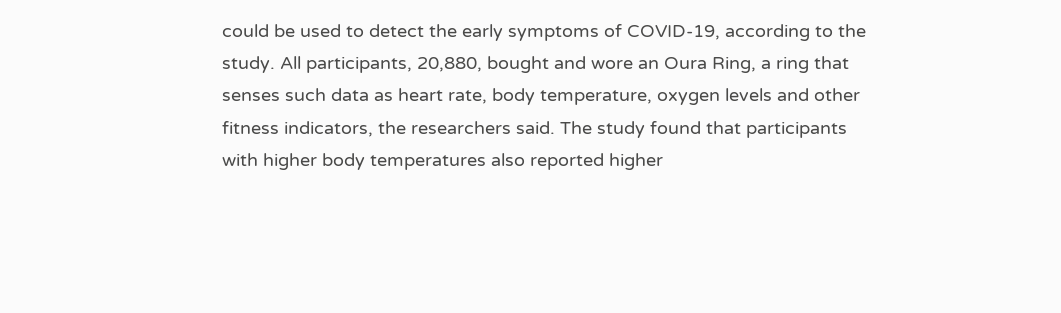could be used to detect the early symptoms of COVID-19, according to the study. All participants, 20,880, bought and wore an Oura Ring, a ring that senses such data as heart rate, body temperature, oxygen levels and other fitness indicators, the researchers said. The study found that participants with higher body temperatures also reported higher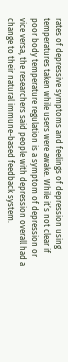rates of depressive symptoms and feelings of depression using temperatures taken while users were awake. While it’s not clear if poor body temperature regulation is a symptom of depression or vice versa, the researchers said people with depression overall had a change to their natural immune-based feedback system.